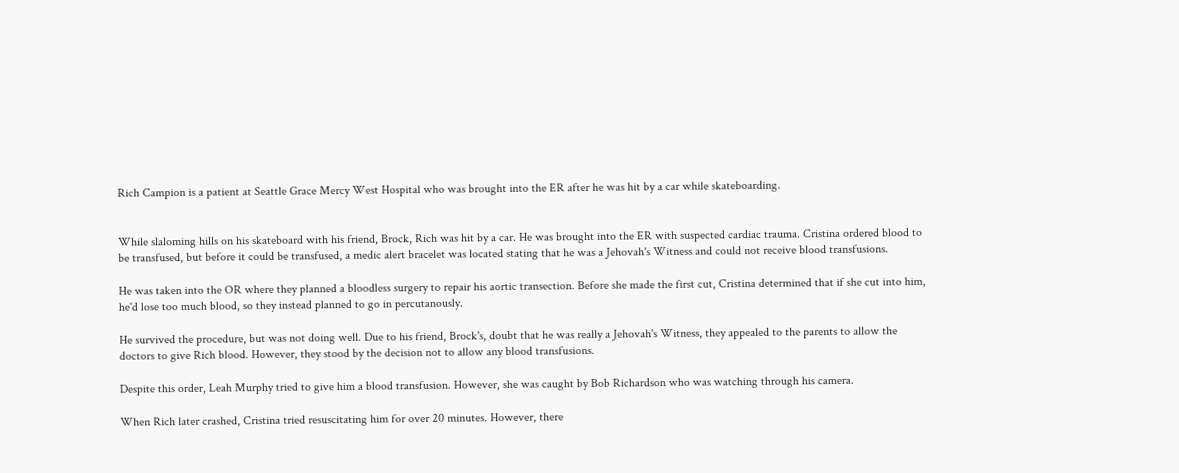Rich Campion is a patient at Seattle Grace Mercy West Hospital who was brought into the ER after he was hit by a car while skateboarding.


While slaloming hills on his skateboard with his friend, Brock, Rich was hit by a car. He was brought into the ER with suspected cardiac trauma. Cristina ordered blood to be transfused, but before it could be transfused, a medic alert bracelet was located stating that he was a Jehovah's Witness and could not receive blood transfusions.

He was taken into the OR where they planned a bloodless surgery to repair his aortic transection. Before she made the first cut, Cristina determined that if she cut into him, he'd lose too much blood, so they instead planned to go in percutanously.

He survived the procedure, but was not doing well. Due to his friend, Brock's, doubt that he was really a Jehovah's Witness, they appealed to the parents to allow the doctors to give Rich blood. However, they stood by the decision not to allow any blood transfusions.

Despite this order, Leah Murphy tried to give him a blood transfusion. However, she was caught by Bob Richardson who was watching through his camera.

When Rich later crashed, Cristina tried resuscitating him for over 20 minutes. However, there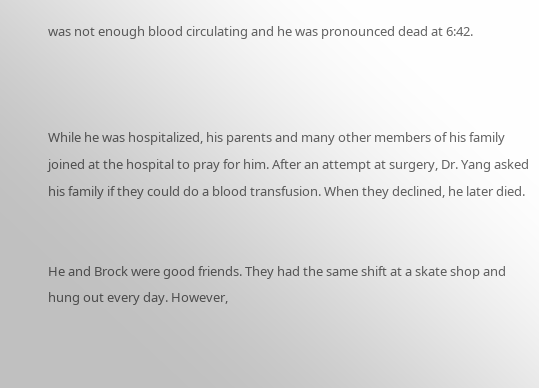was not enough blood circulating and he was pronounced dead at 6:42.



While he was hospitalized, his parents and many other members of his family joined at the hospital to pray for him. After an attempt at surgery, Dr. Yang asked his family if they could do a blood transfusion. When they declined, he later died.


He and Brock were good friends. They had the same shift at a skate shop and hung out every day. However,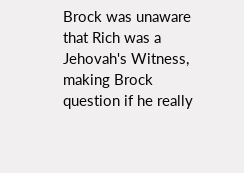Brock was unaware that Rich was a Jehovah's Witness, making Brock question if he really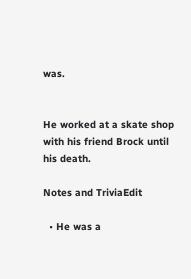was.


He worked at a skate shop with his friend Brock until his death.

Notes and TriviaEdit

  • He was a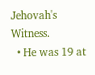Jehovah's Witness.
  • He was 19 at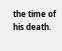the time of his death.